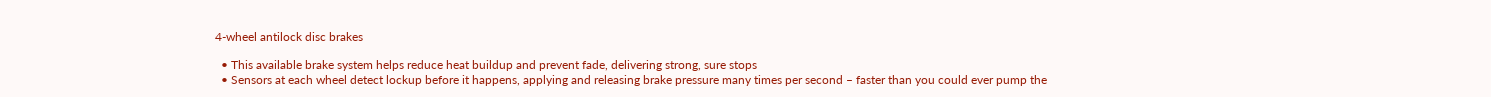4-wheel antilock disc brakes

  • This available brake system helps reduce heat buildup and prevent fade, delivering strong, sure stops
  • Sensors at each wheel detect lockup before it happens, applying and releasing brake pressure many times per second – faster than you could ever pump the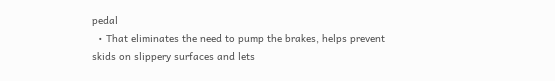pedal
  • That eliminates the need to pump the brakes, helps prevent skids on slippery surfaces and lets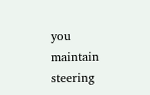you maintain steering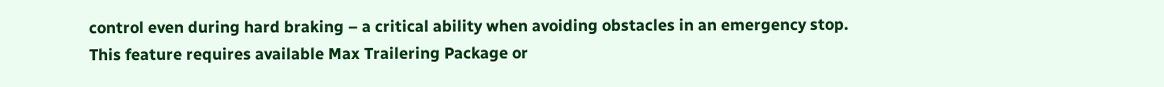control even during hard braking – a critical ability when avoiding obstacles in an emergency stop.
This feature requires available Max Trailering Package or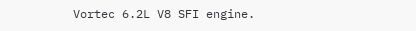Vortec 6.2L V8 SFI engine.